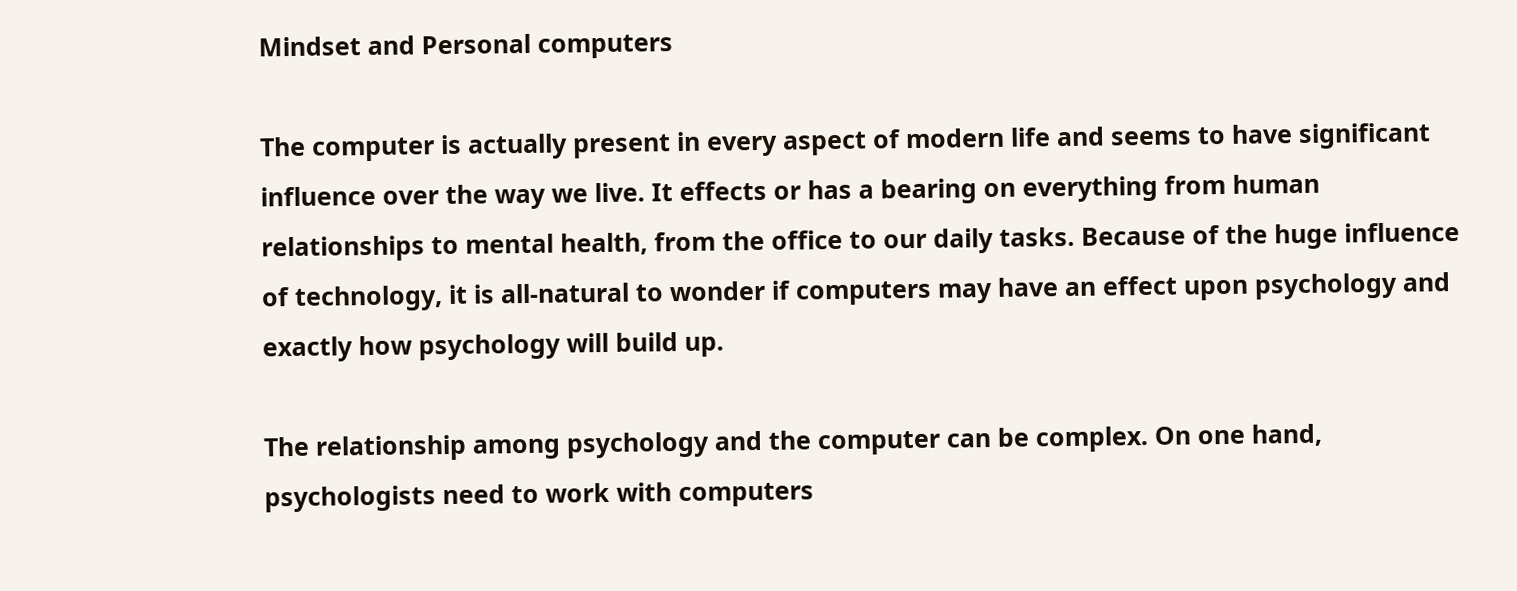Mindset and Personal computers

The computer is actually present in every aspect of modern life and seems to have significant influence over the way we live. It effects or has a bearing on everything from human relationships to mental health, from the office to our daily tasks. Because of the huge influence of technology, it is all-natural to wonder if computers may have an effect upon psychology and exactly how psychology will build up.

The relationship among psychology and the computer can be complex. On one hand, psychologists need to work with computers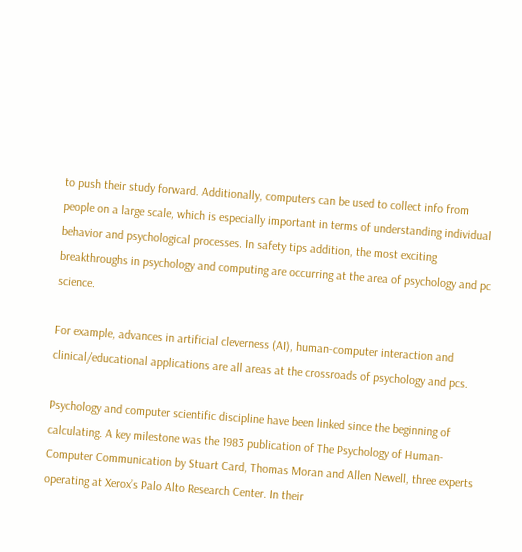to push their study forward. Additionally, computers can be used to collect info from people on a large scale, which is especially important in terms of understanding individual behavior and psychological processes. In safety tips addition, the most exciting breakthroughs in psychology and computing are occurring at the area of psychology and pc science.

For example, advances in artificial cleverness (AI), human-computer interaction and clinical/educational applications are all areas at the crossroads of psychology and pcs.

Psychology and computer scientific discipline have been linked since the beginning of calculating. A key milestone was the 1983 publication of The Psychology of Human-Computer Communication by Stuart Card, Thomas Moran and Allen Newell, three experts operating at Xerox’s Palo Alto Research Center. In their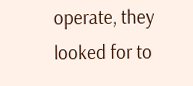operate, they looked for to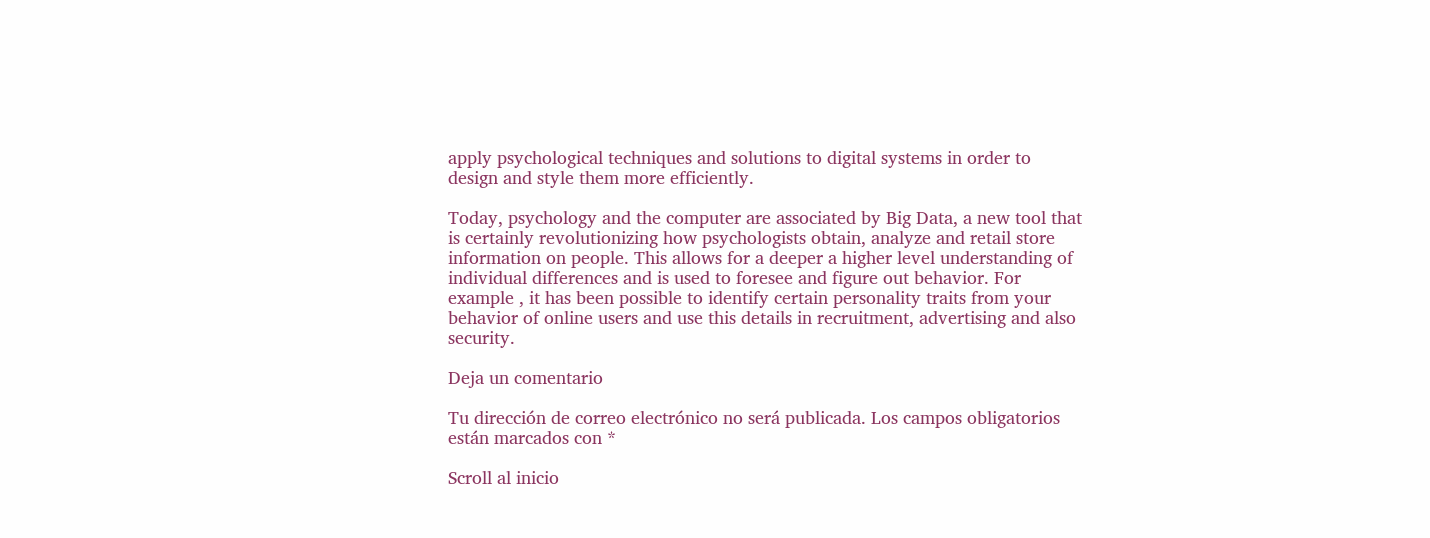apply psychological techniques and solutions to digital systems in order to design and style them more efficiently.

Today, psychology and the computer are associated by Big Data, a new tool that is certainly revolutionizing how psychologists obtain, analyze and retail store information on people. This allows for a deeper a higher level understanding of individual differences and is used to foresee and figure out behavior. For example , it has been possible to identify certain personality traits from your behavior of online users and use this details in recruitment, advertising and also security.

Deja un comentario

Tu dirección de correo electrónico no será publicada. Los campos obligatorios están marcados con *

Scroll al inicio